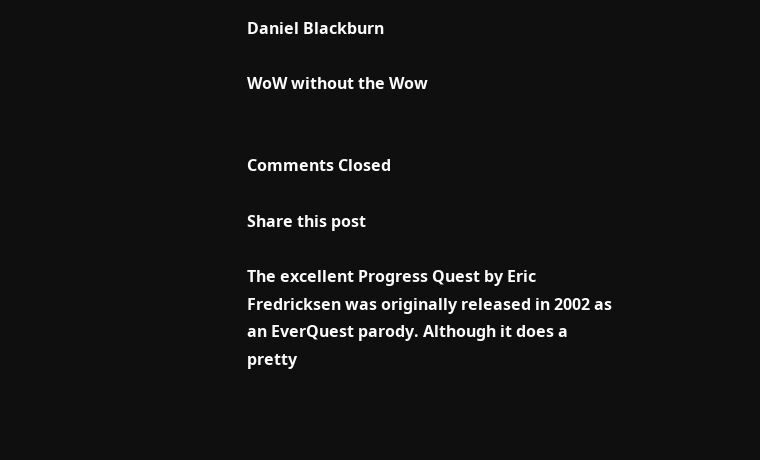Daniel Blackburn

WoW without the Wow


Comments Closed

Share this post

The excellent Progress Quest by Eric Fredricksen was originally released in 2002 as an EverQuest parody. Although it does a pretty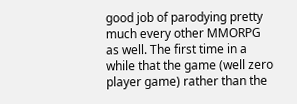good job of parodying pretty much every other MMORPG as well. The first time in a while that the game (well zero player game) rather than the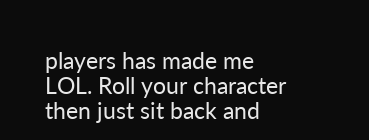players has made me LOL. Roll your character then just sit back and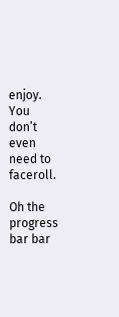enjoy. You don’t even need to faceroll.

Oh the progress bar bar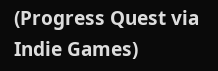(Progress Quest via Indie Games)